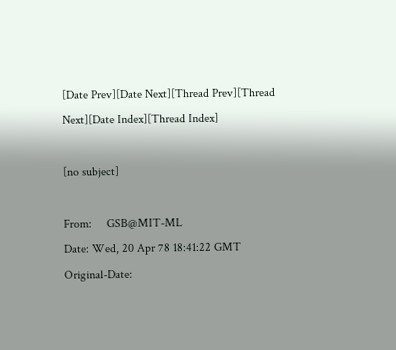[Date Prev][Date Next][Thread Prev][Thread Next][Date Index][Thread Index]

[no subject]

From:     GSB@MIT-ML
Date: Wed, 20 Apr 78 18:41:22 GMT
Original-Date: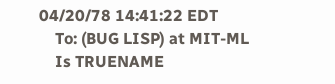04/20/78 14:41:22 EDT
    To: (BUG LISP) at MIT-ML
    Is TRUENAME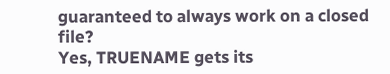guaranteed to always work on a closed file?
Yes, TRUENAME gets its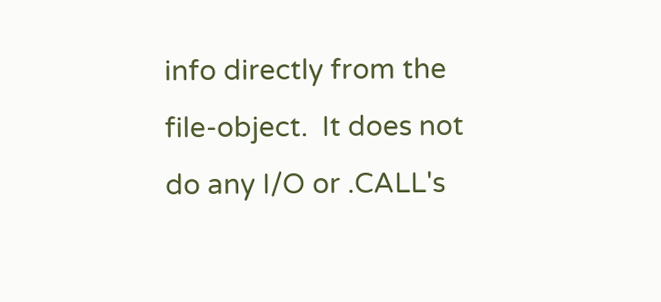info directly from the file-object.  It does not
do any I/O or .CALL's